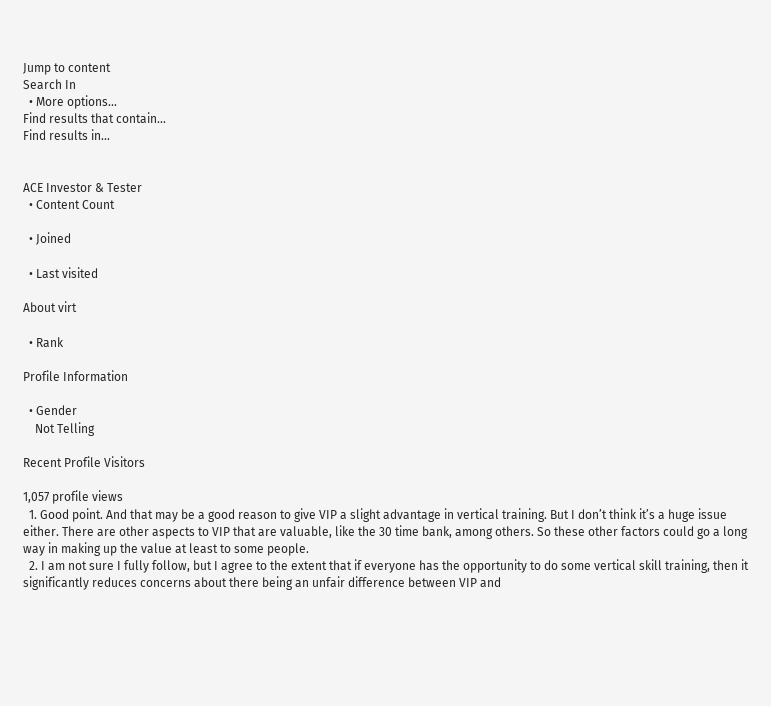Jump to content
Search In
  • More options...
Find results that contain...
Find results in...


ACE Investor & Tester
  • Content Count

  • Joined

  • Last visited

About virt

  • Rank

Profile Information

  • Gender
    Not Telling

Recent Profile Visitors

1,057 profile views
  1. Good point. And that may be a good reason to give VIP a slight advantage in vertical training. But I don’t think it’s a huge issue either. There are other aspects to VIP that are valuable, like the 30 time bank, among others. So these other factors could go a long way in making up the value at least to some people.
  2. I am not sure I fully follow, but I agree to the extent that if everyone has the opportunity to do some vertical skill training, then it significantly reduces concerns about there being an unfair difference between VIP and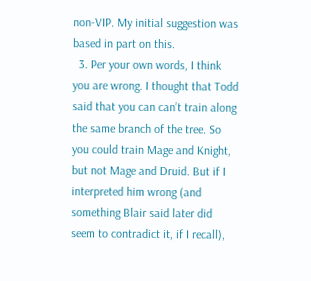non-VIP. My initial suggestion was based in part on this.
  3. Per your own words, I think you are wrong. I thought that Todd said that you can can’t train along the same branch of the tree. So you could train Mage and Knight, but not Mage and Druid. But if I interpreted him wrong (and something Blair said later did seem to contradict it, if I recall),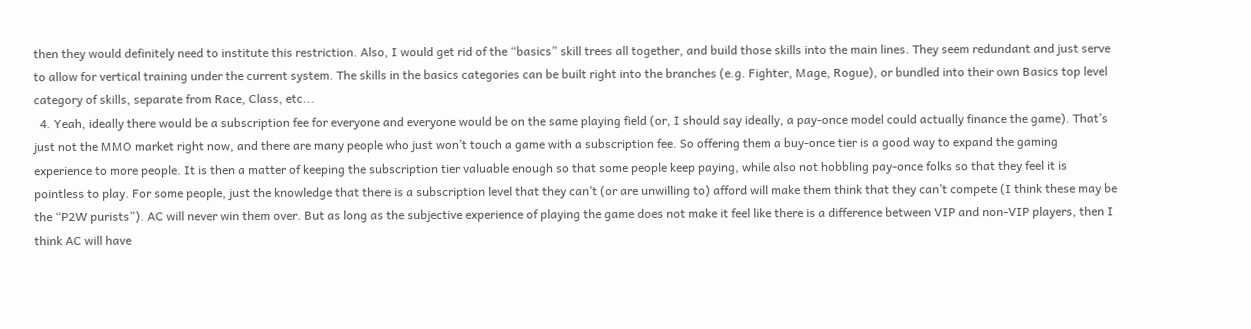then they would definitely need to institute this restriction. Also, I would get rid of the “basics” skill trees all together, and build those skills into the main lines. They seem redundant and just serve to allow for vertical training under the current system. The skills in the basics categories can be built right into the branches (e.g. Fighter, Mage, Rogue), or bundled into their own Basics top level category of skills, separate from Race, Class, etc...
  4. Yeah, ideally there would be a subscription fee for everyone and everyone would be on the same playing field (or, I should say ideally, a pay-once model could actually finance the game). That’s just not the MMO market right now, and there are many people who just won’t touch a game with a subscription fee. So offering them a buy-once tier is a good way to expand the gaming experience to more people. It is then a matter of keeping the subscription tier valuable enough so that some people keep paying, while also not hobbling pay-once folks so that they feel it is pointless to play. For some people, just the knowledge that there is a subscription level that they can’t (or are unwilling to) afford will make them think that they can’t compete (I think these may be the “P2W purists”). AC will never win them over. But as long as the subjective experience of playing the game does not make it feel like there is a difference between VIP and non-VIP players, then I think AC will have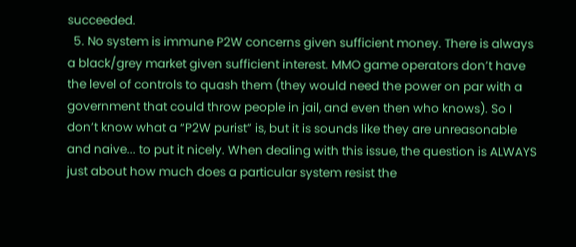succeeded.
  5. No system is immune P2W concerns given sufficient money. There is always a black/grey market given sufficient interest. MMO game operators don’t have the level of controls to quash them (they would need the power on par with a government that could throw people in jail, and even then who knows). So I don’t know what a “P2W purist” is, but it is sounds like they are unreasonable and naive... to put it nicely. When dealing with this issue, the question is ALWAYS just about how much does a particular system resist the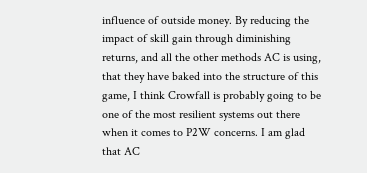influence of outside money. By reducing the impact of skill gain through diminishing returns, and all the other methods AC is using, that they have baked into the structure of this game, I think Crowfall is probably going to be one of the most resilient systems out there when it comes to P2W concerns. I am glad that AC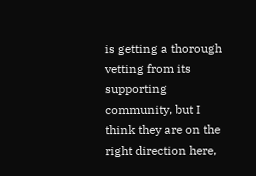is getting a thorough vetting from its supporting community, but I think they are on the right direction here,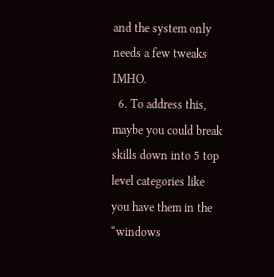and the system only needs a few tweaks IMHO.
  6. To address this, maybe you could break skills down into 5 top level categories like you have them in the “windows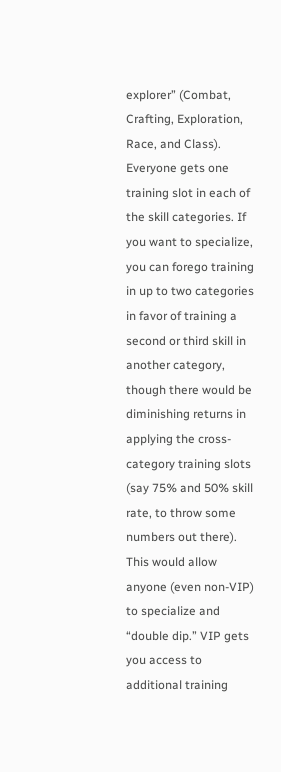explorer” (Combat, Crafting, Exploration, Race, and Class). Everyone gets one training slot in each of the skill categories. If you want to specialize, you can forego training in up to two categories in favor of training a second or third skill in another category, though there would be diminishing returns in applying the cross-category training slots (say 75% and 50% skill rate, to throw some numbers out there). This would allow anyone (even non-VIP) to specialize and “double dip.” VIP gets you access to additional training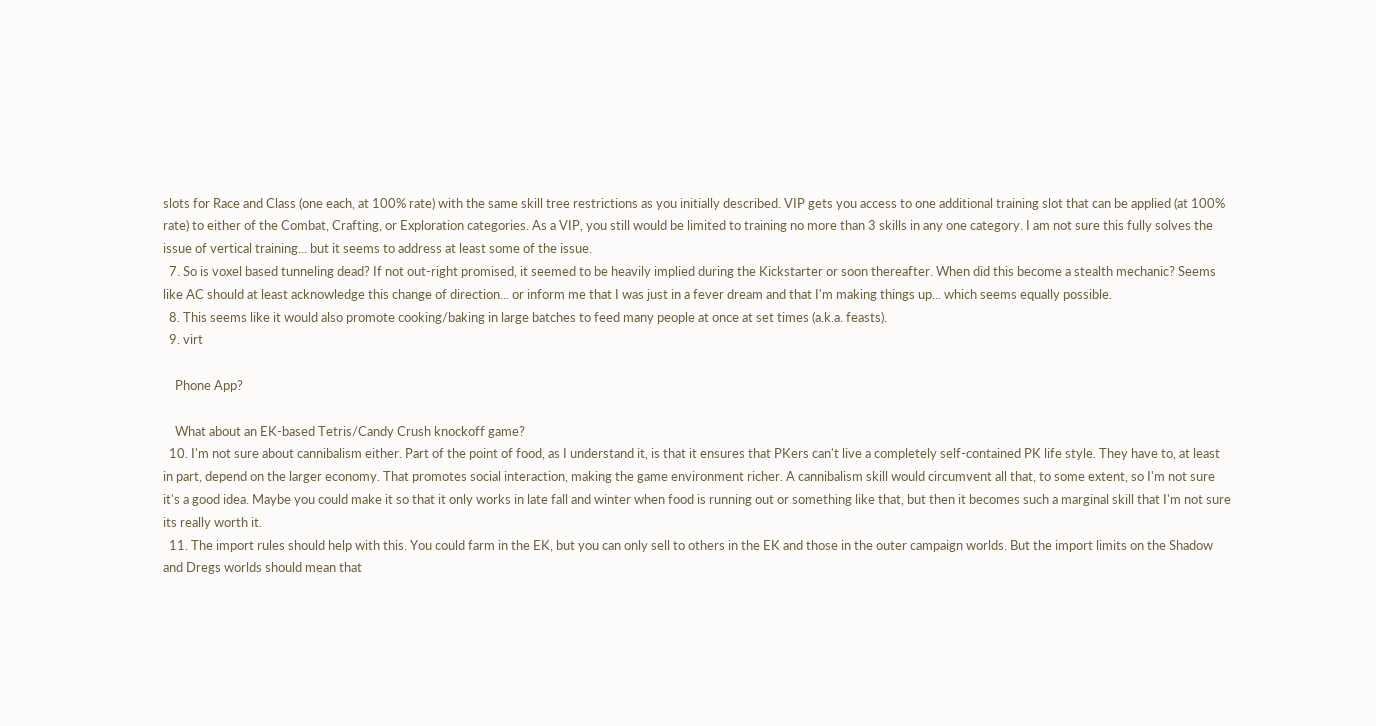slots for Race and Class (one each, at 100% rate) with the same skill tree restrictions as you initially described. VIP gets you access to one additional training slot that can be applied (at 100% rate) to either of the Combat, Crafting, or Exploration categories. As a VIP, you still would be limited to training no more than 3 skills in any one category. I am not sure this fully solves the issue of vertical training... but it seems to address at least some of the issue.
  7. So is voxel based tunneling dead? If not out-right promised, it seemed to be heavily implied during the Kickstarter or soon thereafter. When did this become a stealth mechanic? Seems like AC should at least acknowledge this change of direction... or inform me that I was just in a fever dream and that I'm making things up... which seems equally possible.
  8. This seems like it would also promote cooking/baking in large batches to feed many people at once at set times (a.k.a. feasts).
  9. virt

    Phone App?

    What about an EK-based Tetris/Candy Crush knockoff game?
  10. I'm not sure about cannibalism either. Part of the point of food, as I understand it, is that it ensures that PKers can't live a completely self-contained PK life style. They have to, at least in part, depend on the larger economy. That promotes social interaction, making the game environment richer. A cannibalism skill would circumvent all that, to some extent, so I'm not sure it's a good idea. Maybe you could make it so that it only works in late fall and winter when food is running out or something like that, but then it becomes such a marginal skill that I'm not sure its really worth it.
  11. The import rules should help with this. You could farm in the EK, but you can only sell to others in the EK and those in the outer campaign worlds. But the import limits on the Shadow and Dregs worlds should mean that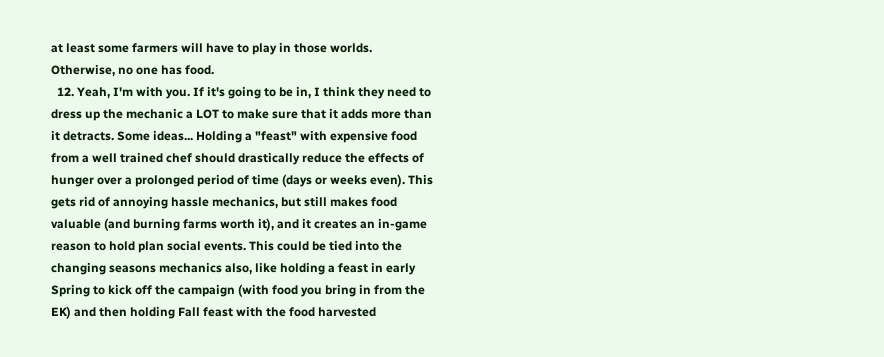at least some farmers will have to play in those worlds. Otherwise, no one has food.
  12. Yeah, I'm with you. If it's going to be in, I think they need to dress up the mechanic a LOT to make sure that it adds more than it detracts. Some ideas... Holding a "feast" with expensive food from a well trained chef should drastically reduce the effects of hunger over a prolonged period of time (days or weeks even). This gets rid of annoying hassle mechanics, but still makes food valuable (and burning farms worth it), and it creates an in-game reason to hold plan social events. This could be tied into the changing seasons mechanics also, like holding a feast in early Spring to kick off the campaign (with food you bring in from the EK) and then holding Fall feast with the food harvested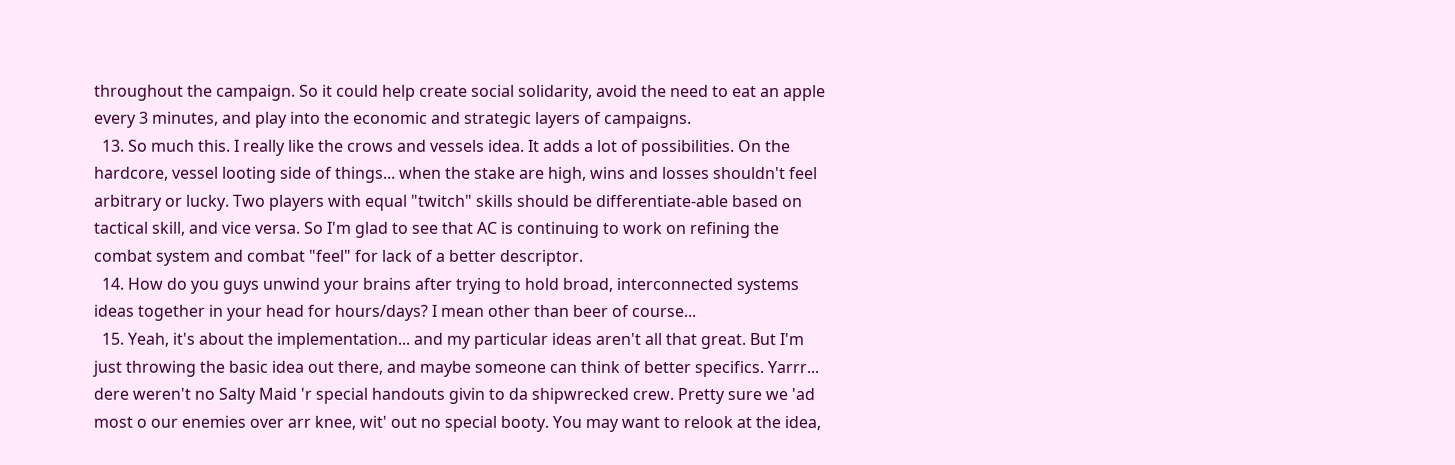throughout the campaign. So it could help create social solidarity, avoid the need to eat an apple every 3 minutes, and play into the economic and strategic layers of campaigns.
  13. So much this. I really like the crows and vessels idea. It adds a lot of possibilities. On the hardcore, vessel looting side of things... when the stake are high, wins and losses shouldn't feel arbitrary or lucky. Two players with equal "twitch" skills should be differentiate-able based on tactical skill, and vice versa. So I'm glad to see that AC is continuing to work on refining the combat system and combat "feel" for lack of a better descriptor.
  14. How do you guys unwind your brains after trying to hold broad, interconnected systems ideas together in your head for hours/days? I mean other than beer of course...
  15. Yeah, it's about the implementation... and my particular ideas aren't all that great. But I'm just throwing the basic idea out there, and maybe someone can think of better specifics. Yarrr... dere weren't no Salty Maid 'r special handouts givin to da shipwrecked crew. Pretty sure we 'ad most o our enemies over arr knee, wit' out no special booty. You may want to relook at the idea,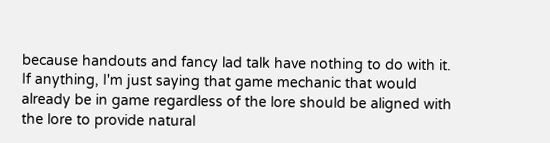because handouts and fancy lad talk have nothing to do with it. If anything, I'm just saying that game mechanic that would already be in game regardless of the lore should be aligned with the lore to provide natural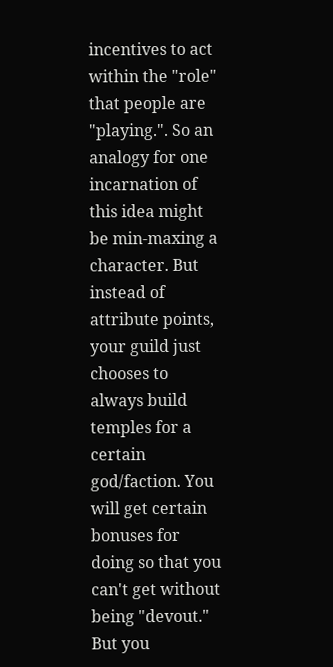incentives to act within the "role" that people are "playing.". So an analogy for one incarnation of this idea might be min-maxing a character. But instead of attribute points, your guild just chooses to always build temples for a certain god/faction. You will get certain bonuses for doing so that you can't get without being "devout." But you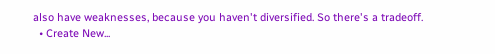also have weaknesses, because you haven't diversified. So there's a tradeoff.
  • Create New...